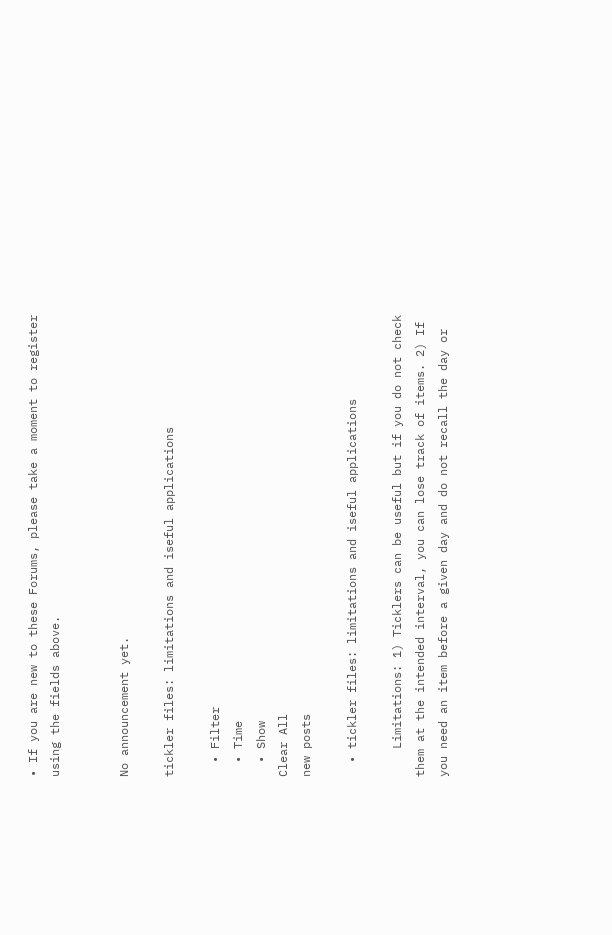• If you are new to these Forums, please take a moment to register using the fields above.


No announcement yet.

tickler files: limitations and iseful applications

  • Filter
  • Time
  • Show
Clear All
new posts

  • tickler files: limitations and iseful applications

    Limitations: 1) Ticklers can be useful but if you do not check them at the intended interval, you can lose track of items. 2) If you need an item before a given day and do not recall the day or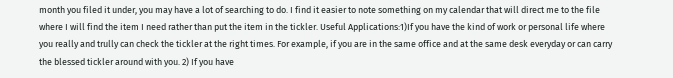month you filed it under, you may have a lot of searching to do. I find it easier to note something on my calendar that will direct me to the file where I will find the item I need rather than put the item in the tickler. Useful Applications:1)If you have the kind of work or personal life where you really and trully can check the tickler at the right times. For example, if you are in the same office and at the same desk everyday or can carry the blessed tickler around with you. 2) If you have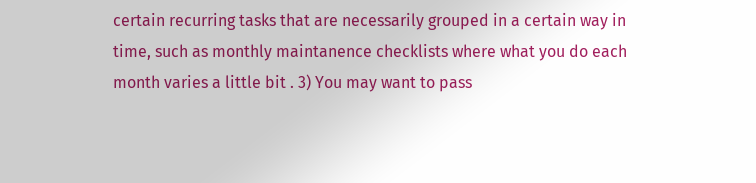certain recurring tasks that are necessarily grouped in a certain way in time, such as monthly maintanence checklists where what you do each month varies a little bit . 3) You may want to pass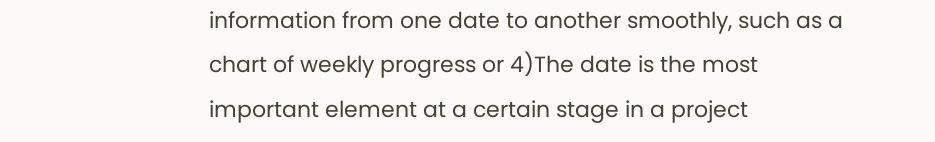information from one date to another smoothly, such as a chart of weekly progress or 4)The date is the most important element at a certain stage in a project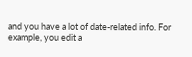and you have a lot of date-related info. For example, you edit a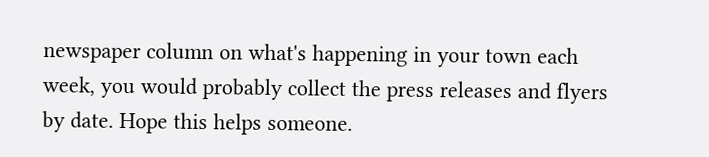newspaper column on what's happening in your town each week, you would probably collect the press releases and flyers by date. Hope this helps someone.